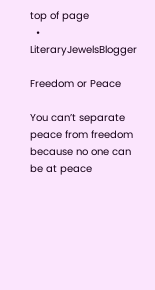top of page
  • LiteraryJewelsBlogger

Freedom or Peace

You can’t separate peace from freedom because no one can be at peace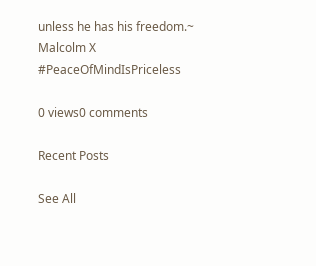unless he has his freedom.~ Malcolm X #PeaceOfMindIsPriceless

0 views0 comments

Recent Posts

See All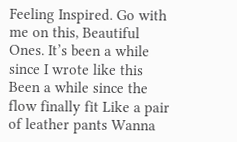Feeling Inspired. Go with me on this, Beautiful Ones. It’s been a while since I wrote like this Been a while since the flow finally fit Like a pair of leather pants Wanna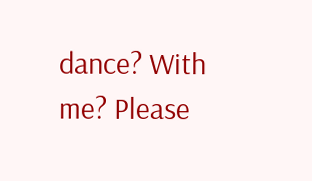dance? With me? Please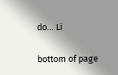do… Li

bottom of page